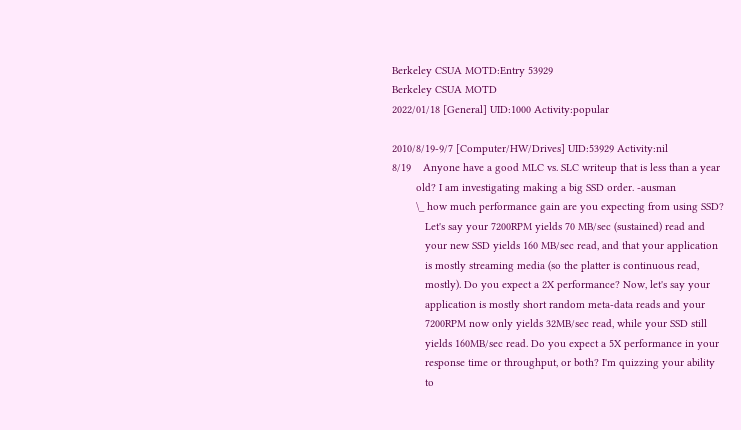Berkeley CSUA MOTD:Entry 53929
Berkeley CSUA MOTD
2022/01/18 [General] UID:1000 Activity:popular

2010/8/19-9/7 [Computer/HW/Drives] UID:53929 Activity:nil
8/19    Anyone have a good MLC vs. SLC writeup that is less than a year
        old? I am investigating making a big SSD order. -ausman
        \_ how much performance gain are you expecting from using SSD?
           Let's say your 7200RPM yields 70 MB/sec (sustained) read and
           your new SSD yields 160 MB/sec read, and that your application
           is mostly streaming media (so the platter is continuous read,
           mostly). Do you expect a 2X performance? Now, let's say your
           application is mostly short random meta-data reads and your
           7200RPM now only yields 32MB/sec read, while your SSD still
           yields 160MB/sec read. Do you expect a 5X performance in your
           response time or throughput, or both? I'm quizzing your ability
           to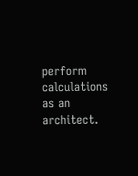perform calculations as an architect.